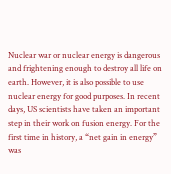Nuclear war or nuclear energy is dangerous and frightening enough to destroy all life on earth. However, it is also possible to use nuclear energy for good purposes. In recent days, US scientists have taken an important step in their work on fusion energy. For the first time in history, a “net gain in energy” was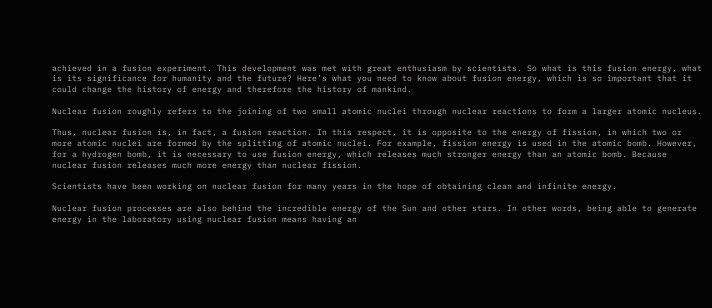achieved in a fusion experiment. This development was met with great enthusiasm by scientists. So what is this fusion energy, what is its significance for humanity and the future? Here’s what you need to know about fusion energy, which is so important that it could change the history of energy and therefore the history of mankind.

Nuclear fusion roughly refers to the joining of two small atomic nuclei through nuclear reactions to form a larger atomic nucleus.

Thus, nuclear fusion is, in fact, a fusion reaction. In this respect, it is opposite to the energy of fission, in which two or more atomic nuclei are formed by the splitting of atomic nuclei. For example, fission energy is used in the atomic bomb. However, for a hydrogen bomb, it is necessary to use fusion energy, which releases much stronger energy than an atomic bomb. Because nuclear fusion releases much more energy than nuclear fission.

Scientists have been working on nuclear fusion for many years in the hope of obtaining clean and infinite energy.

Nuclear fusion processes are also behind the incredible energy of the Sun and other stars. In other words, being able to generate energy in the laboratory using nuclear fusion means having an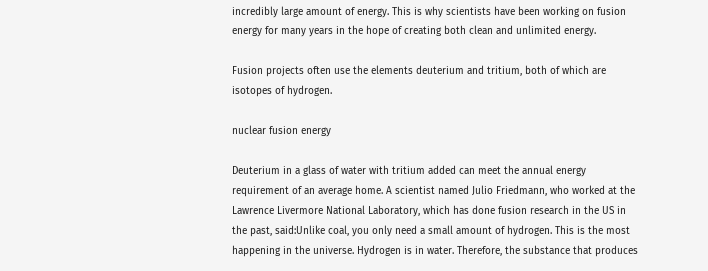incredibly large amount of energy. This is why scientists have been working on fusion energy for many years in the hope of creating both clean and unlimited energy.

Fusion projects often use the elements deuterium and tritium, both of which are isotopes of hydrogen.

nuclear fusion energy

Deuterium in a glass of water with tritium added can meet the annual energy requirement of an average home. A scientist named Julio Friedmann, who worked at the Lawrence Livermore National Laboratory, which has done fusion research in the US in the past, said:Unlike coal, you only need a small amount of hydrogen. This is the most happening in the universe. Hydrogen is in water. Therefore, the substance that produces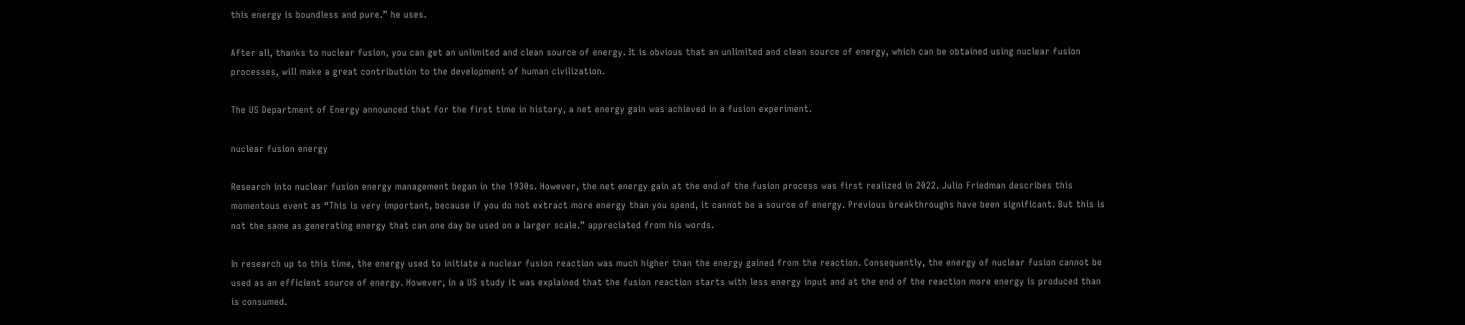this energy is boundless and pure.” he uses.

After all, thanks to nuclear fusion, you can get an unlimited and clean source of energy. It is obvious that an unlimited and clean source of energy, which can be obtained using nuclear fusion processes, will make a great contribution to the development of human civilization.

The US Department of Energy announced that for the first time in history, a net energy gain was achieved in a fusion experiment.

nuclear fusion energy

Research into nuclear fusion energy management began in the 1930s. However, the net energy gain at the end of the fusion process was first realized in 2022. Julio Friedman describes this momentous event as “This is very important, because if you do not extract more energy than you spend, it cannot be a source of energy. Previous breakthroughs have been significant. But this is not the same as generating energy that can one day be used on a larger scale.” appreciated from his words.

In research up to this time, the energy used to initiate a nuclear fusion reaction was much higher than the energy gained from the reaction. Consequently, the energy of nuclear fusion cannot be used as an efficient source of energy. However, in a US study it was explained that the fusion reaction starts with less energy input and at the end of the reaction more energy is produced than is consumed.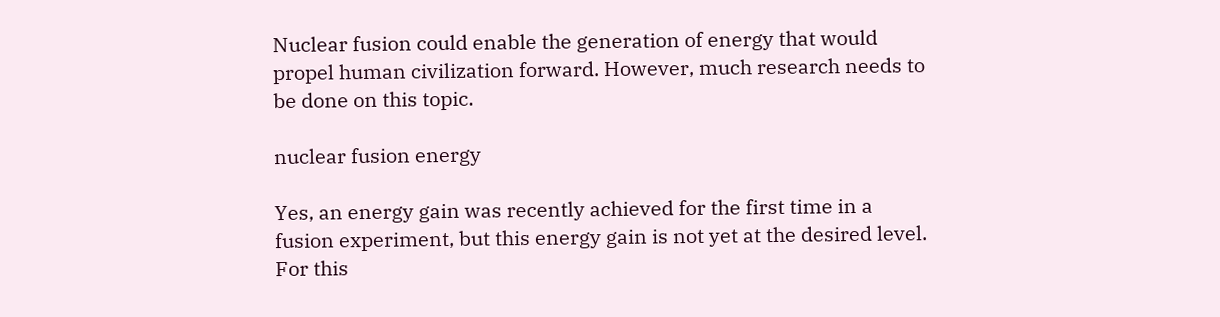Nuclear fusion could enable the generation of energy that would propel human civilization forward. However, much research needs to be done on this topic.

nuclear fusion energy

Yes, an energy gain was recently achieved for the first time in a fusion experiment, but this energy gain is not yet at the desired level. For this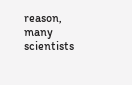reason, many scientists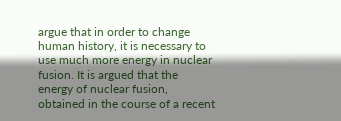argue that in order to change human history, it is necessary to use much more energy in nuclear fusion. It is argued that the energy of nuclear fusion, obtained in the course of a recent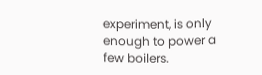experiment, is only enough to power a few boilers.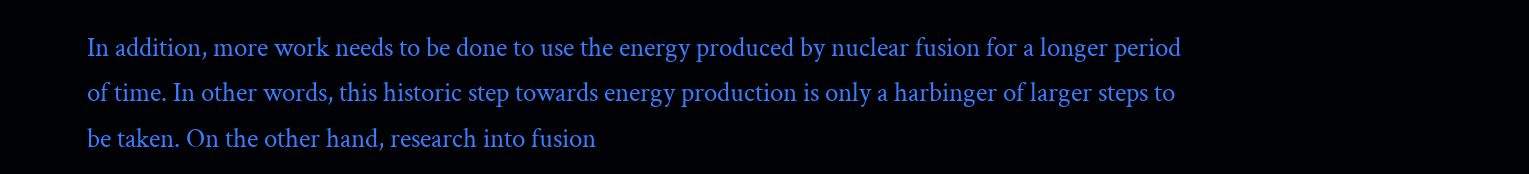In addition, more work needs to be done to use the energy produced by nuclear fusion for a longer period of time. In other words, this historic step towards energy production is only a harbinger of larger steps to be taken. On the other hand, research into fusion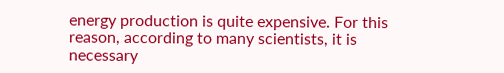energy production is quite expensive. For this reason, according to many scientists, it is necessary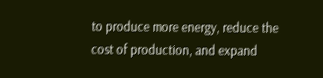to produce more energy, reduce the cost of production, and expand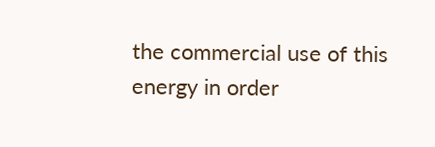the commercial use of this energy in order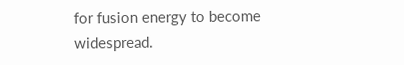for fusion energy to become widespread.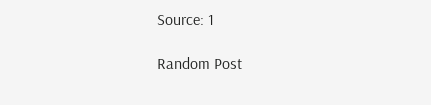Source: 1

Random Post